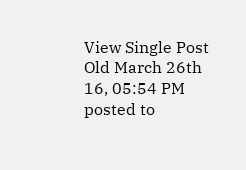View Single Post
Old March 26th 16, 05:54 PM posted to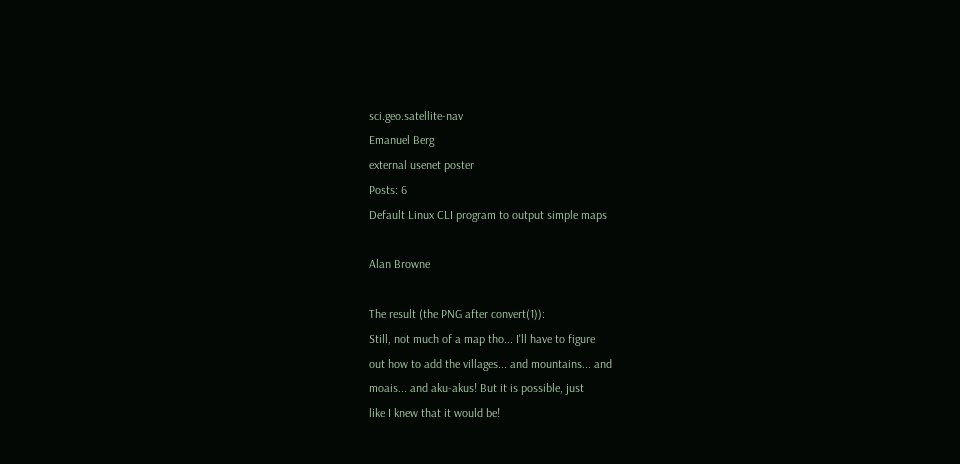sci.geo.satellite-nav
Emanuel Berg
external usenet poster
Posts: 6
Default Linux CLI program to output simple maps

Alan Browne

The result (the PNG after convert(1)):
Still, not much of a map tho... I'll have to figure
out how to add the villages... and mountains... and
moais... and aku-akus! But it is possible, just
like I knew that it would be!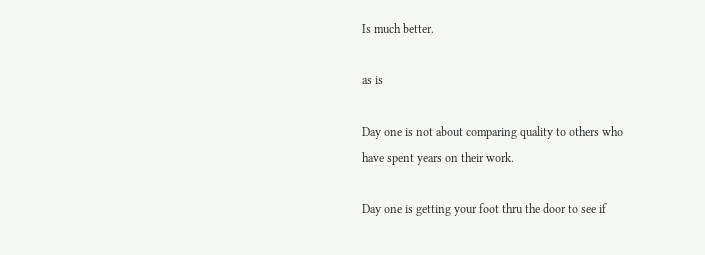Is much better.

as is

Day one is not about comparing quality to others who
have spent years on their work.

Day one is getting your foot thru the door to see if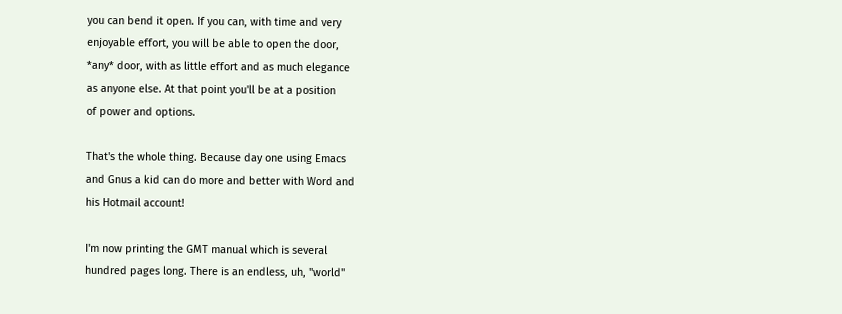you can bend it open. If you can, with time and very
enjoyable effort, you will be able to open the door,
*any* door, with as little effort and as much elegance
as anyone else. At that point you'll be at a position
of power and options.

That's the whole thing. Because day one using Emacs
and Gnus a kid can do more and better with Word and
his Hotmail account!

I'm now printing the GMT manual which is several
hundred pages long. There is an endless, uh, "world"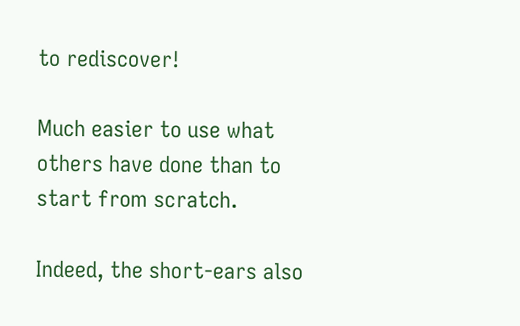to rediscover!

Much easier to use what others have done than to
start from scratch.

Indeed, the short-ears also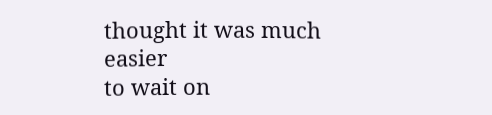thought it was much easier
to wait on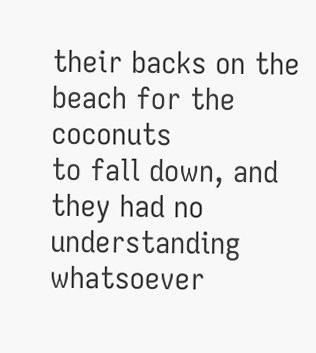their backs on the beach for the coconuts
to fall down, and they had no understanding whatsoever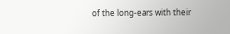of the long-ears with their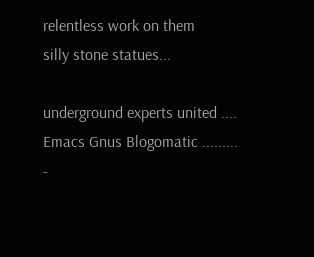relentless work on them
silly stone statues...

underground experts united ....
Emacs Gnus Blogomatic .........
-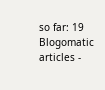so far: 19 Blogomatic articles -